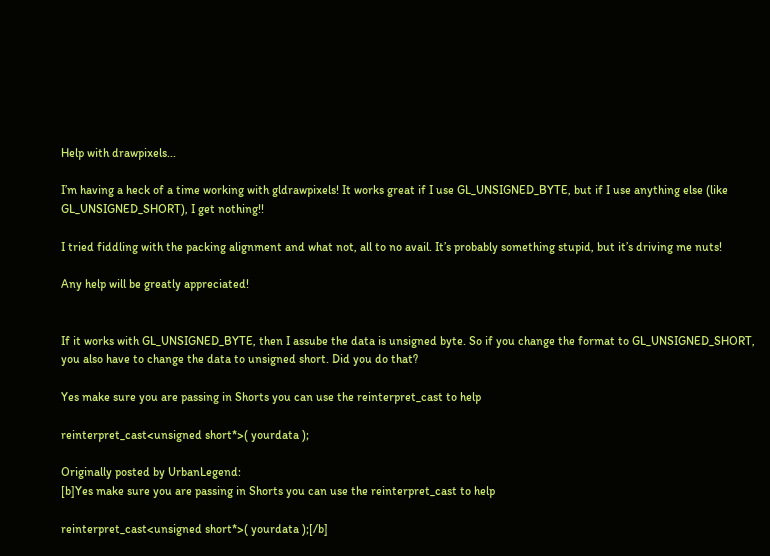Help with drawpixels...

I’m having a heck of a time working with gldrawpixels! It works great if I use GL_UNSIGNED_BYTE, but if I use anything else (like GL_UNSIGNED_SHORT), I get nothing!!

I tried fiddling with the packing alignment and what not, all to no avail. It’s probably something stupid, but it’s driving me nuts!

Any help will be greatly appreciated!


If it works with GL_UNSIGNED_BYTE, then I assube the data is unsigned byte. So if you change the format to GL_UNSIGNED_SHORT, you also have to change the data to unsigned short. Did you do that?

Yes make sure you are passing in Shorts you can use the reinterpret_cast to help

reinterpret_cast<unsigned short*>( yourdata );

Originally posted by UrbanLegend:
[b]Yes make sure you are passing in Shorts you can use the reinterpret_cast to help

reinterpret_cast<unsigned short*>( yourdata );[/b]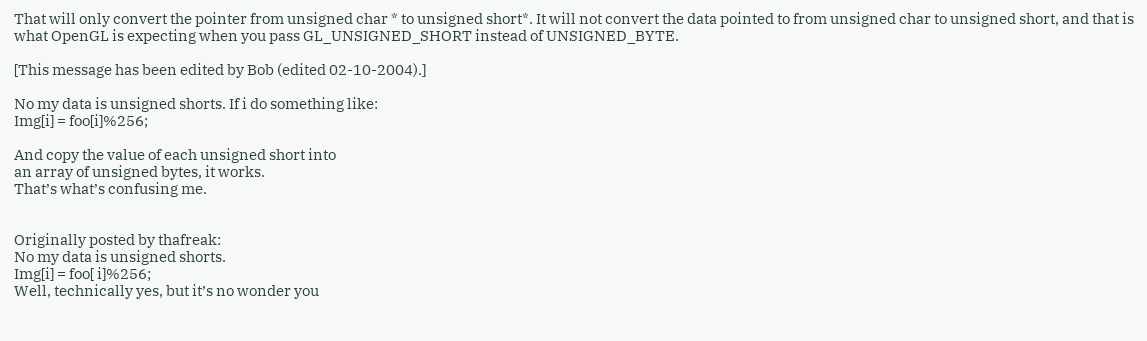That will only convert the pointer from unsigned char * to unsigned short*. It will not convert the data pointed to from unsigned char to unsigned short, and that is what OpenGL is expecting when you pass GL_UNSIGNED_SHORT instead of UNSIGNED_BYTE.

[This message has been edited by Bob (edited 02-10-2004).]

No my data is unsigned shorts. If i do something like:
Img[i] = foo[i]%256;

And copy the value of each unsigned short into
an array of unsigned bytes, it works.
That’s what’s confusing me.


Originally posted by thafreak:
No my data is unsigned shorts.
Img[i] = foo[ i]%256;
Well, technically yes, but it’s no wonder you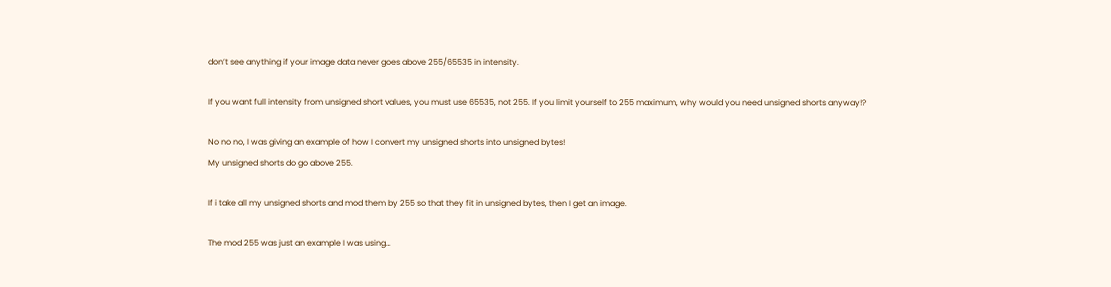don’t see anything if your image data never goes above 255/65535 in intensity.

If you want full intensity from unsigned short values, you must use 65535, not 255. If you limit yourself to 255 maximum, why would you need unsigned shorts anyway!?

No no no, I was giving an example of how I convert my unsigned shorts into unsigned bytes!
My unsigned shorts do go above 255.

If i take all my unsigned shorts and mod them by 255 so that they fit in unsigned bytes, then I get an image.

The mod 255 was just an example I was using…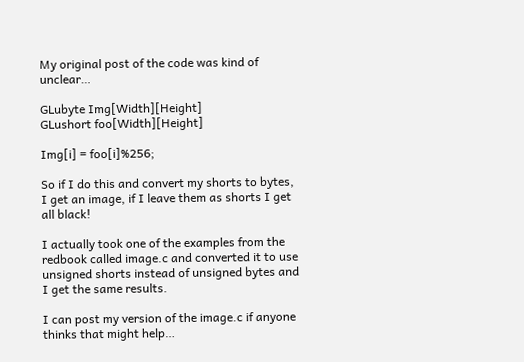My original post of the code was kind of unclear…

GLubyte Img[Width][Height]
GLushort foo[Width][Height]

Img[i] = foo[i]%256;

So if I do this and convert my shorts to bytes, I get an image, if I leave them as shorts I get all black!

I actually took one of the examples from the redbook called image.c and converted it to use unsigned shorts instead of unsigned bytes and I get the same results.

I can post my version of the image.c if anyone thinks that might help…